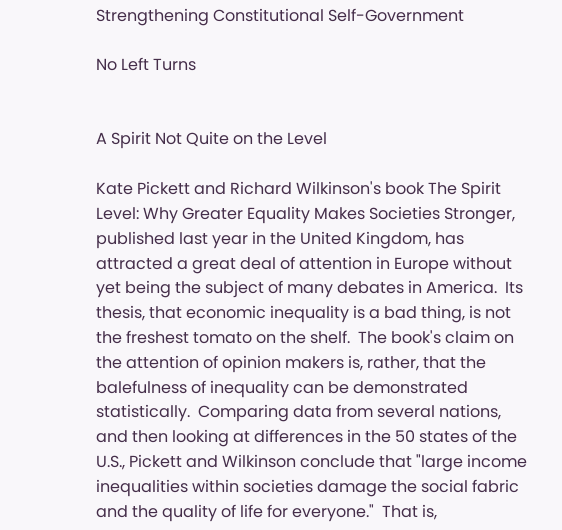Strengthening Constitutional Self-Government

No Left Turns


A Spirit Not Quite on the Level

Kate Pickett and Richard Wilkinson's book The Spirit Level: Why Greater Equality Makes Societies Stronger, published last year in the United Kingdom, has attracted a great deal of attention in Europe without yet being the subject of many debates in America.  Its thesis, that economic inequality is a bad thing, is not the freshest tomato on the shelf.  The book's claim on the attention of opinion makers is, rather, that the balefulness of inequality can be demonstrated statistically.  Comparing data from several nations, and then looking at differences in the 50 states of the U.S., Pickett and Wilkinson conclude that "large income inequalities within societies damage the social fabric and the quality of life for everyone."  That is,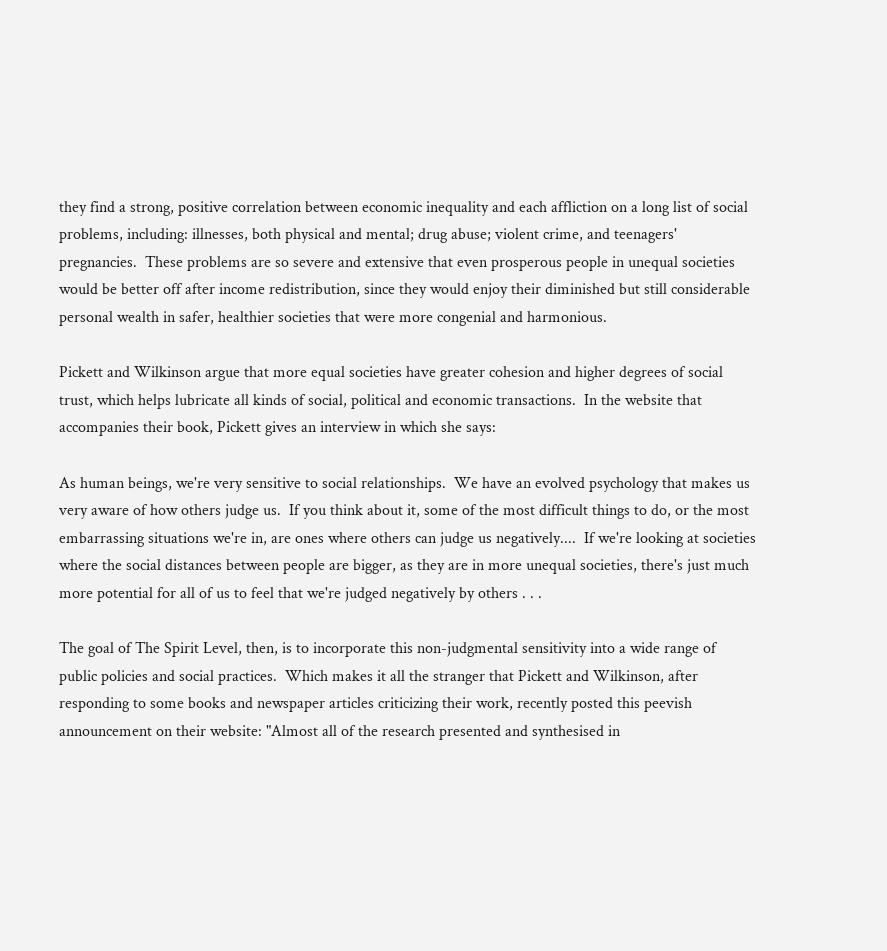they find a strong, positive correlation between economic inequality and each affliction on a long list of social problems, including: illnesses, both physical and mental; drug abuse; violent crime, and teenagers' pregnancies.  These problems are so severe and extensive that even prosperous people in unequal societies would be better off after income redistribution, since they would enjoy their diminished but still considerable personal wealth in safer, healthier societies that were more congenial and harmonious.

Pickett and Wilkinson argue that more equal societies have greater cohesion and higher degrees of social trust, which helps lubricate all kinds of social, political and economic transactions.  In the website that accompanies their book, Pickett gives an interview in which she says:

As human beings, we're very sensitive to social relationships.  We have an evolved psychology that makes us very aware of how others judge us.  If you think about it, some of the most difficult things to do, or the most embarrassing situations we're in, are ones where others can judge us negatively....  If we're looking at societies where the social distances between people are bigger, as they are in more unequal societies, there's just much more potential for all of us to feel that we're judged negatively by others . . .

The goal of The Spirit Level, then, is to incorporate this non-judgmental sensitivity into a wide range of public policies and social practices.  Which makes it all the stranger that Pickett and Wilkinson, after responding to some books and newspaper articles criticizing their work, recently posted this peevish announcement on their website: "Almost all of the research presented and synthesised in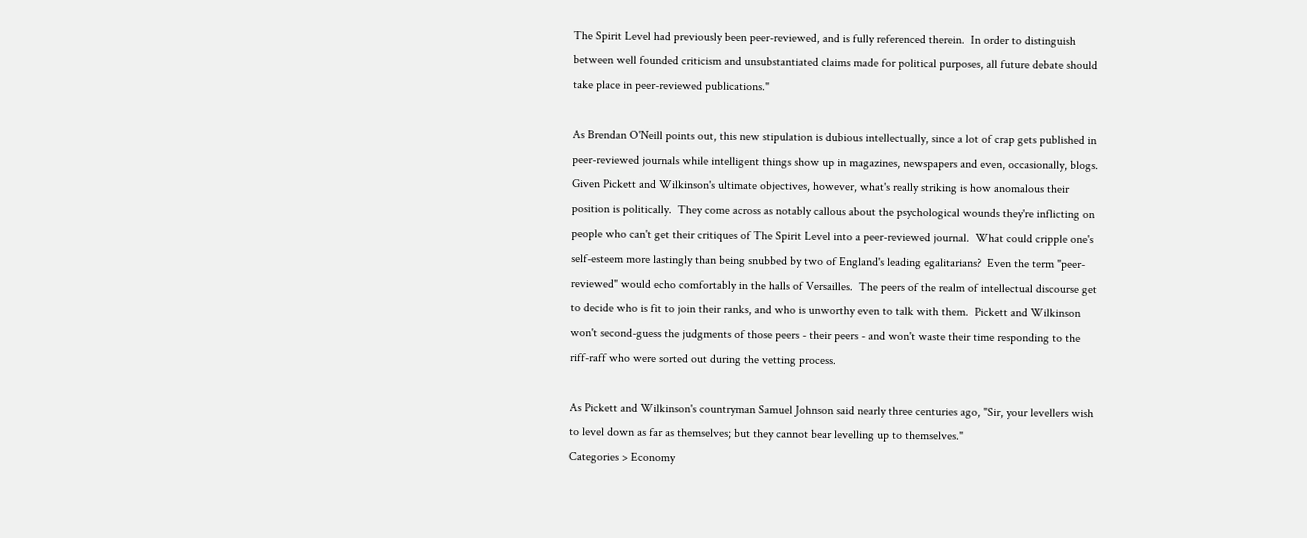The Spirit Level had previously been peer-reviewed, and is fully referenced therein.  In order to distinguish between well founded criticism and unsubstantiated claims made for political purposes, all future debate should take place in peer-reviewed publications."

As Brendan O'Neill points out, this new stipulation is dubious intellectually, since a lot of crap gets published in peer-reviewed journals while intelligent things show up in magazines, newspapers and even, occasionally, blogs.  Given Pickett and Wilkinson's ultimate objectives, however, what's really striking is how anomalous their position is politically.  They come across as notably callous about the psychological wounds they're inflicting on people who can't get their critiques of The Spirit Level into a peer-reviewed journal.  What could cripple one's self-esteem more lastingly than being snubbed by two of England's leading egalitarians?  Even the term "peer-reviewed" would echo comfortably in the halls of Versailles.  The peers of the realm of intellectual discourse get to decide who is fit to join their ranks, and who is unworthy even to talk with them.  Pickett and Wilkinson won't second-guess the judgments of those peers - their peers - and won't waste their time responding to the riff-raff who were sorted out during the vetting process.

As Pickett and Wilkinson's countryman Samuel Johnson said nearly three centuries ago, "Sir, your levellers wish to level down as far as themselves; but they cannot bear levelling up to themselves."
Categories > Economy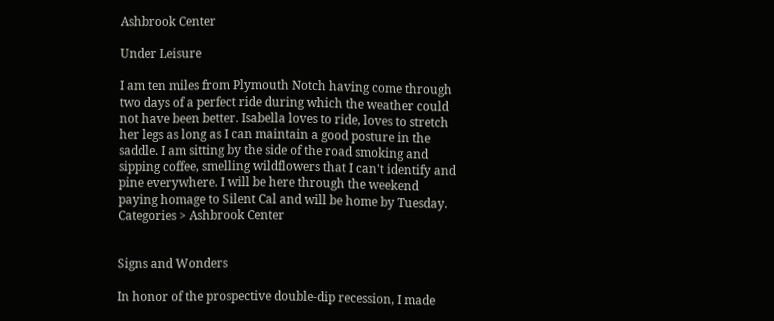Ashbrook Center

Under Leisure

I am ten miles from Plymouth Notch having come through two days of a perfect ride during which the weather could not have been better. Isabella loves to ride, loves to stretch her legs as long as I can maintain a good posture in the saddle. I am sitting by the side of the road smoking and sipping coffee, smelling wildflowers that I can't identify and pine everywhere. I will be here through the weekend paying homage to Silent Cal and will be home by Tuesday.
Categories > Ashbrook Center


Signs and Wonders

In honor of the prospective double-dip recession, I made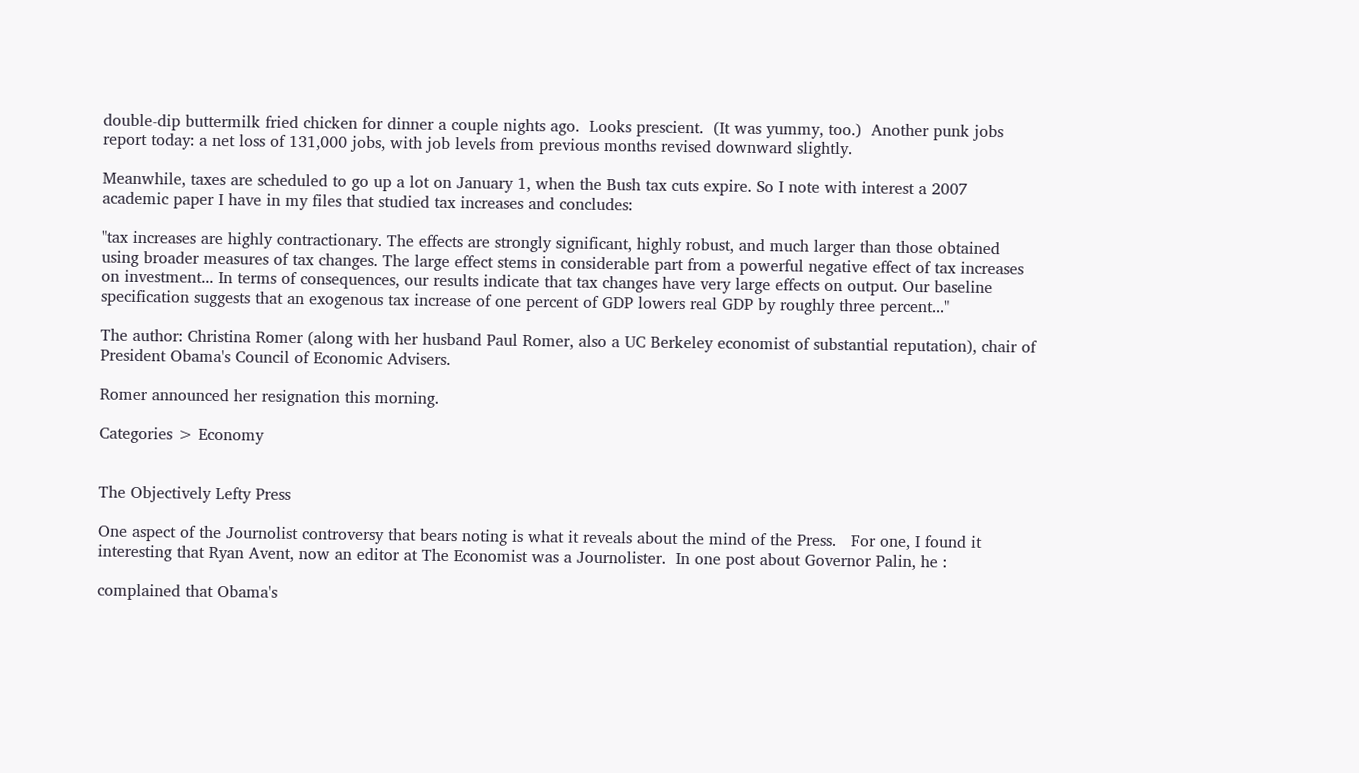double-dip buttermilk fried chicken for dinner a couple nights ago.  Looks prescient.  (It was yummy, too.)  Another punk jobs report today: a net loss of 131,000 jobs, with job levels from previous months revised downward slightly.

Meanwhile, taxes are scheduled to go up a lot on January 1, when the Bush tax cuts expire. So I note with interest a 2007 academic paper I have in my files that studied tax increases and concludes:

"tax increases are highly contractionary. The effects are strongly significant, highly robust, and much larger than those obtained using broader measures of tax changes. The large effect stems in considerable part from a powerful negative effect of tax increases on investment... In terms of consequences, our results indicate that tax changes have very large effects on output. Our baseline specification suggests that an exogenous tax increase of one percent of GDP lowers real GDP by roughly three percent..."

The author: Christina Romer (along with her husband Paul Romer, also a UC Berkeley economist of substantial reputation), chair of President Obama's Council of Economic Advisers.

Romer announced her resignation this morning.

Categories > Economy


The Objectively Lefty Press

One aspect of the Journolist controversy that bears noting is what it reveals about the mind of the Press.   For one, I found it interesting that Ryan Avent, now an editor at The Economist was a Journolister.  In one post about Governor Palin, he :

complained that Obama's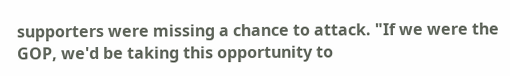supporters were missing a chance to attack. "If we were the GOP, we'd be taking this opportunity to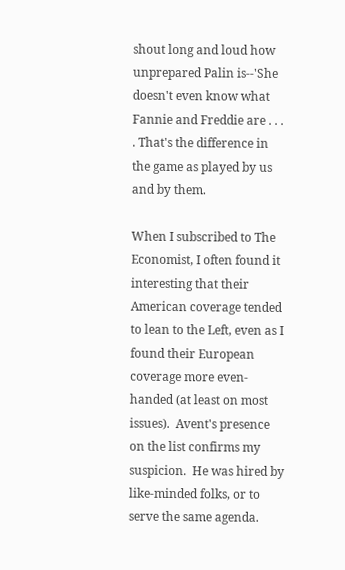shout long and loud how unprepared Palin is--'She doesn't even know what Fannie and Freddie are . . . . That's the difference in the game as played by us and by them.

When I subscribed to The Economist, I often found it interesting that their American coverage tended to lean to the Left, even as I found their European coverage more even-handed (at least on most issues).  Avent's presence on the list confirms my suspicion.  He was hired by like-minded folks, or to serve the same agenda.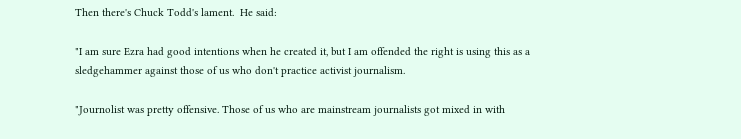Then there's Chuck Todd's lament.  He said:

"I am sure Ezra had good intentions when he created it, but I am offended the right is using this as a sledgehammer against those of us who don't practice activist journalism.

"Journolist was pretty offensive. Those of us who are mainstream journalists got mixed in with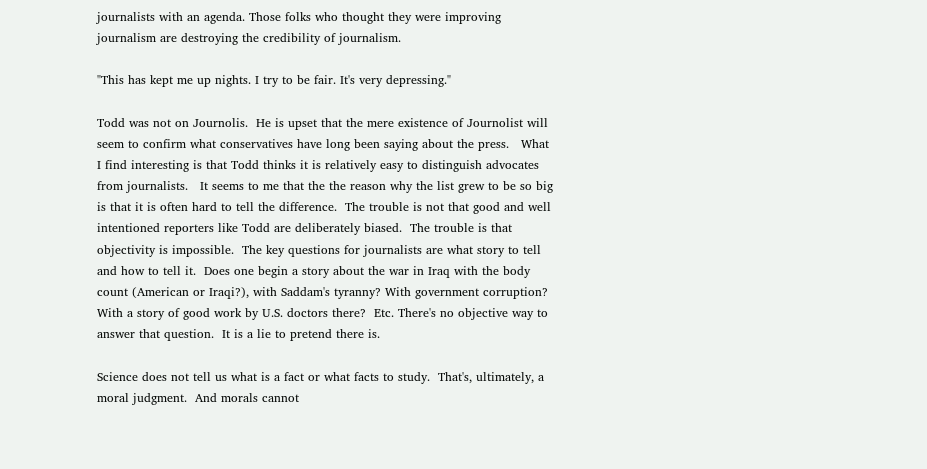journalists with an agenda. Those folks who thought they were improving journalism are destroying the credibility of journalism.

"This has kept me up nights. I try to be fair. It's very depressing."

Todd was not on Journolis.  He is upset that the mere existence of Journolist will seem to confirm what conservatives have long been saying about the press.   What I find interesting is that Todd thinks it is relatively easy to distinguish advocates from journalists.   It seems to me that the the reason why the list grew to be so big is that it is often hard to tell the difference.  The trouble is not that good and well intentioned reporters like Todd are deliberately biased.  The trouble is that objectivity is impossible.  The key questions for journalists are what story to tell and how to tell it.  Does one begin a story about the war in Iraq with the body count (American or Iraqi?), with Saddam's tyranny? With government corruption?  With a story of good work by U.S. doctors there?  Etc. There's no objective way to answer that question.  It is a lie to pretend there is.

Science does not tell us what is a fact or what facts to study.  That's, ultimately, a moral judgment.  And morals cannot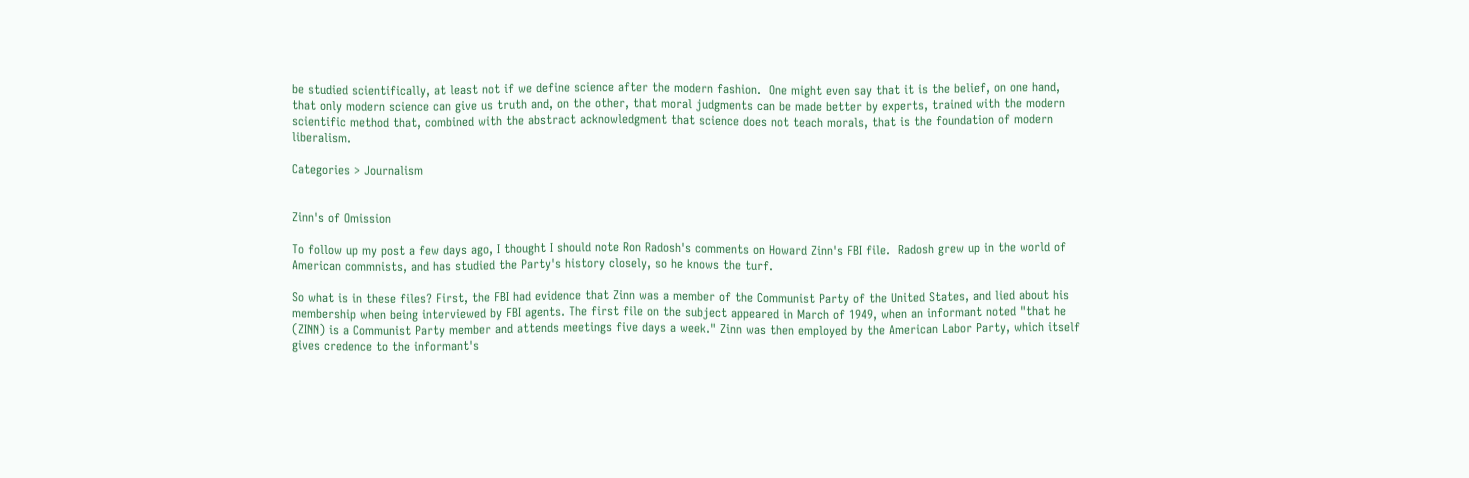be studied scientifically, at least not if we define science after the modern fashion.  One might even say that it is the belief, on one hand, that only modern science can give us truth and, on the other, that moral judgments can be made better by experts, trained with the modern scientific method that, combined with the abstract acknowledgment that science does not teach morals, that is the foundation of modern liberalism.

Categories > Journalism


Zinn's of Omission

To follow up my post a few days ago, I thought I should note Ron Radosh's comments on Howard Zinn's FBI file.  Radosh grew up in the world of American commnists, and has studied the Party's history closely, so he knows the turf.

So what is in these files? First, the FBI had evidence that Zinn was a member of the Communist Party of the United States, and lied about his membership when being interviewed by FBI agents. The first file on the subject appeared in March of 1949, when an informant noted "that he (ZINN) is a Communist Party member and attends meetings five days a week." Zinn was then employed by the American Labor Party, which itself gives credence to the informant's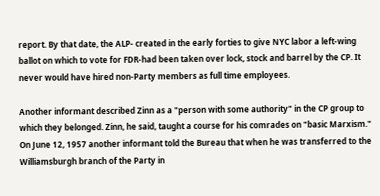report. By that date, the ALP- created in the early forties to give NYC labor a left-wing ballot on which to vote for FDR-had been taken over lock, stock and barrel by the CP. It never would have hired non-Party members as full time employees.

Another informant described Zinn as a "person with some authority" in the CP group to which they belonged. Zinn, he said, taught a course for his comrades on "basic Marxism." On June 12, 1957 another informant told the Bureau that when he was transferred to the Williamsburgh branch of the Party in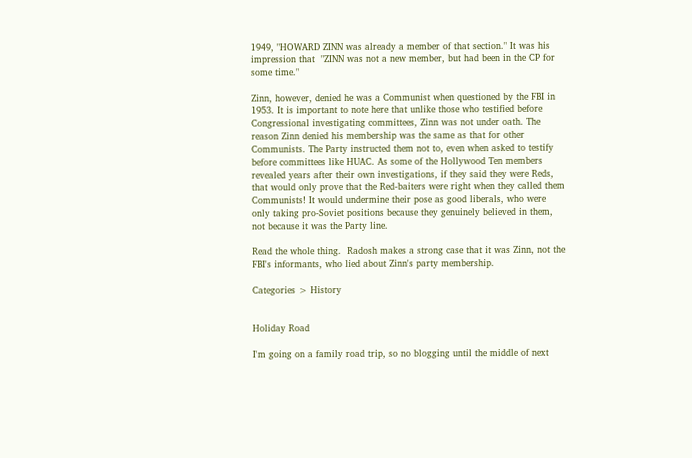1949, "HOWARD ZINN was already a member of that section." It was his impression that  "ZINN was not a new member, but had been in the CP for some time."

Zinn, however, denied he was a Communist when questioned by the FBI in 1953. It is important to note here that unlike those who testified before Congressional investigating committees, Zinn was not under oath. The reason Zinn denied his membership was the same as that for other  Communists. The Party instructed them not to, even when asked to testify before committees like HUAC. As some of the Hollywood Ten members revealed years after their own investigations, if they said they were Reds, that would only prove that the Red-baiters were right when they called them Communists! It would undermine their pose as good liberals, who were only taking pro-Soviet positions because they genuinely believed in them, not because it was the Party line.

Read the whole thing.  Radosh makes a strong case that it was Zinn, not the FBI's informants, who lied about Zinn's party membership.

Categories > History


Holiday Road

I'm going on a family road trip, so no blogging until the middle of next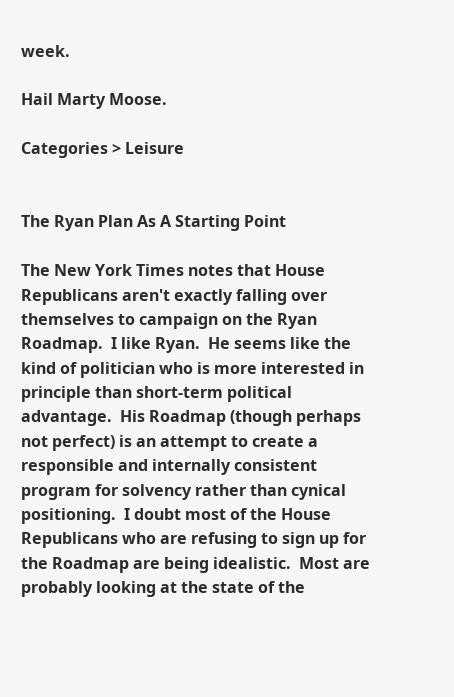week.

Hail Marty Moose.

Categories > Leisure


The Ryan Plan As A Starting Point

The New York Times notes that House Republicans aren't exactly falling over themselves to campaign on the Ryan Roadmap.  I like Ryan.  He seems like the kind of politician who is more interested in principle than short-term political advantage.  His Roadmap (though perhaps not perfect) is an attempt to create a responsible and internally consistent program for solvency rather than cynical positioning.  I doubt most of the House Republicans who are refusing to sign up for the Roadmap are being idealistic.  Most are probably looking at the state of the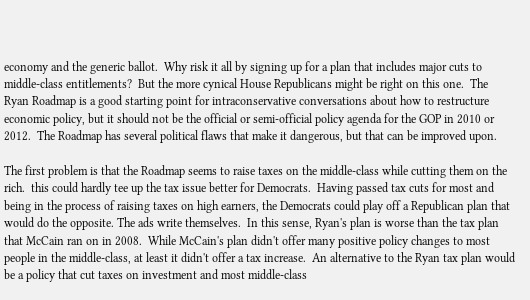economy and the generic ballot.  Why risk it all by signing up for a plan that includes major cuts to middle-class entitlements?  But the more cynical House Republicans might be right on this one.  The Ryan Roadmap is a good starting point for intraconservative conversations about how to restructure economic policy, but it should not be the official or semi-official policy agenda for the GOP in 2010 or 2012.  The Roadmap has several political flaws that make it dangerous, but that can be improved upon.

The first problem is that the Roadmap seems to raise taxes on the middle-class while cutting them on the rich.  this could hardly tee up the tax issue better for Democrats.  Having passed tax cuts for most and being in the process of raising taxes on high earners, the Democrats could play off a Republican plan that would do the opposite. The ads write themselves.  In this sense, Ryan's plan is worse than the tax plan that McCain ran on in 2008.  While McCain's plan didn't offer many positive policy changes to most people in the middle-class, at least it didn't offer a tax increase.  An alternative to the Ryan tax plan would be a policy that cut taxes on investment and most middle-class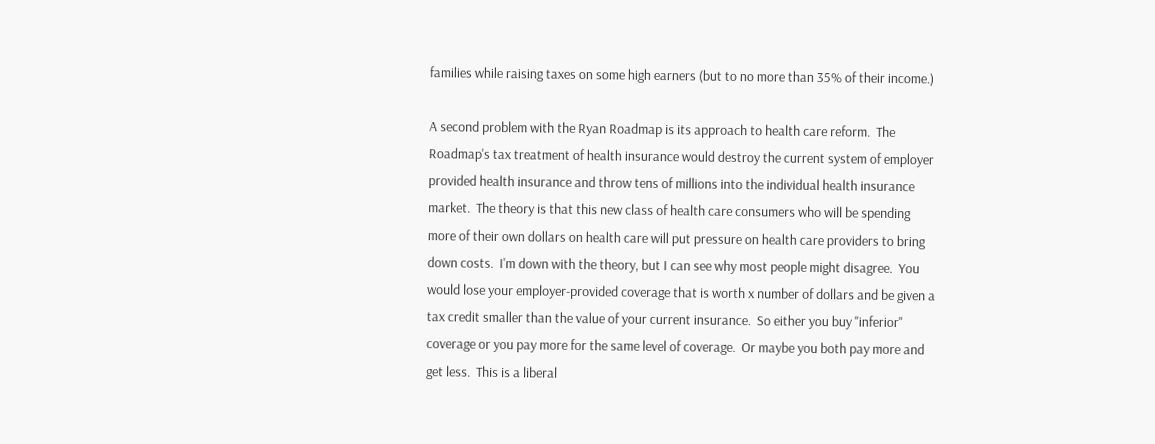families while raising taxes on some high earners (but to no more than 35% of their income.)

A second problem with the Ryan Roadmap is its approach to health care reform.  The Roadmap's tax treatment of health insurance would destroy the current system of employer provided health insurance and throw tens of millions into the individual health insurance market.  The theory is that this new class of health care consumers who will be spending more of their own dollars on health care will put pressure on health care providers to bring down costs.  I'm down with the theory, but I can see why most people might disagree.  You would lose your employer-provided coverage that is worth x number of dollars and be given a tax credit smaller than the value of your current insurance.  So either you buy "inferior" coverage or you pay more for the same level of coverage.  Or maybe you both pay more and get less.  This is a liberal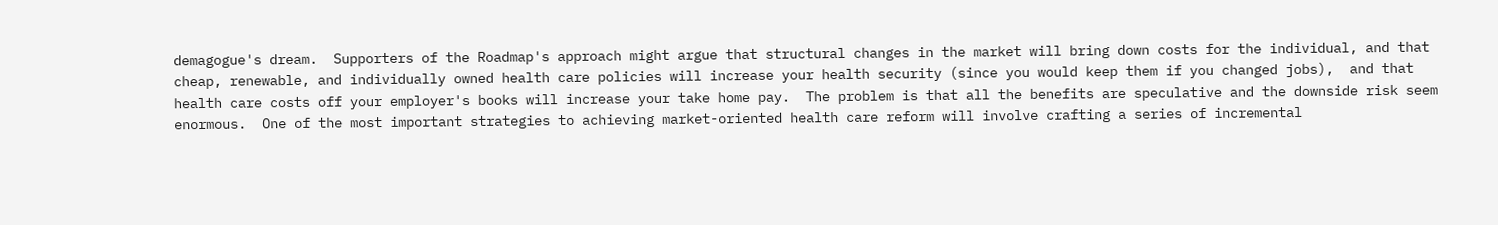demagogue's dream.  Supporters of the Roadmap's approach might argue that structural changes in the market will bring down costs for the individual, and that cheap, renewable, and individually owned health care policies will increase your health security (since you would keep them if you changed jobs),  and that health care costs off your employer's books will increase your take home pay.  The problem is that all the benefits are speculative and the downside risk seem enormous.  One of the most important strategies to achieving market-oriented health care reform will involve crafting a series of incremental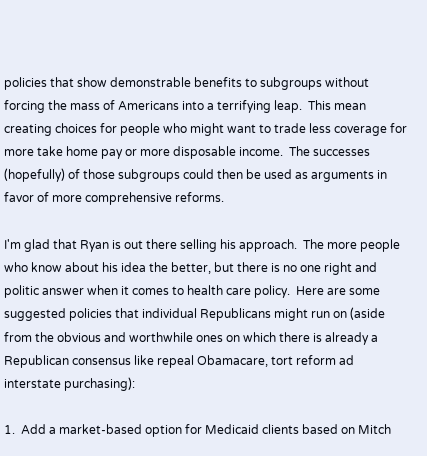policies that show demonstrable benefits to subgroups without forcing the mass of Americans into a terrifying leap.  This mean creating choices for people who might want to trade less coverage for more take home pay or more disposable income.  The successes (hopefully) of those subgroups could then be used as arguments in favor of more comprehensive reforms.

I'm glad that Ryan is out there selling his approach.  The more people who know about his idea the better, but there is no one right and politic answer when it comes to health care policy.  Here are some suggested policies that individual Republicans might run on (aside from the obvious and worthwhile ones on which there is already a Republican consensus like repeal Obamacare, tort reform ad interstate purchasing):

1.  Add a market-based option for Medicaid clients based on Mitch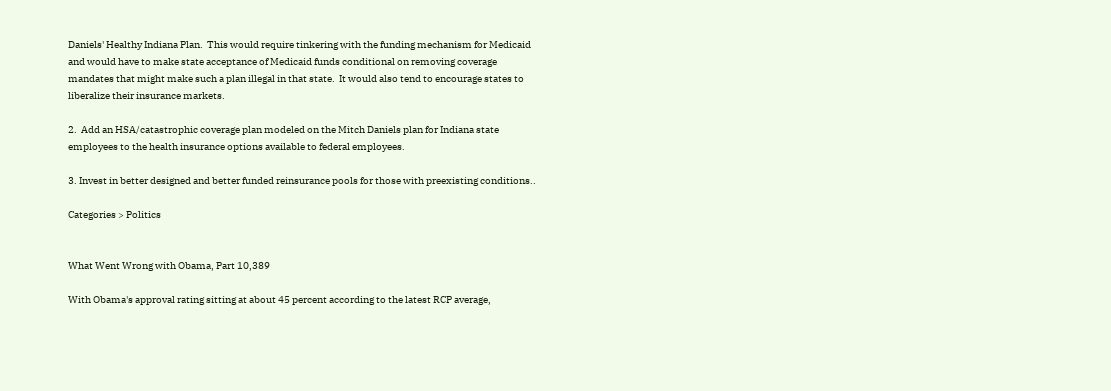Daniels' Healthy Indiana Plan.  This would require tinkering with the funding mechanism for Medicaid and would have to make state acceptance of Medicaid funds conditional on removing coverage mandates that might make such a plan illegal in that state.  It would also tend to encourage states to liberalize their insurance markets.

2.  Add an HSA/catastrophic coverage plan modeled on the Mitch Daniels plan for Indiana state employees to the health insurance options available to federal employees.

3. Invest in better designed and better funded reinsurance pools for those with preexisting conditions..

Categories > Politics


What Went Wrong with Obama, Part 10,389

With Obama's approval rating sitting at about 45 percent according to the latest RCP average,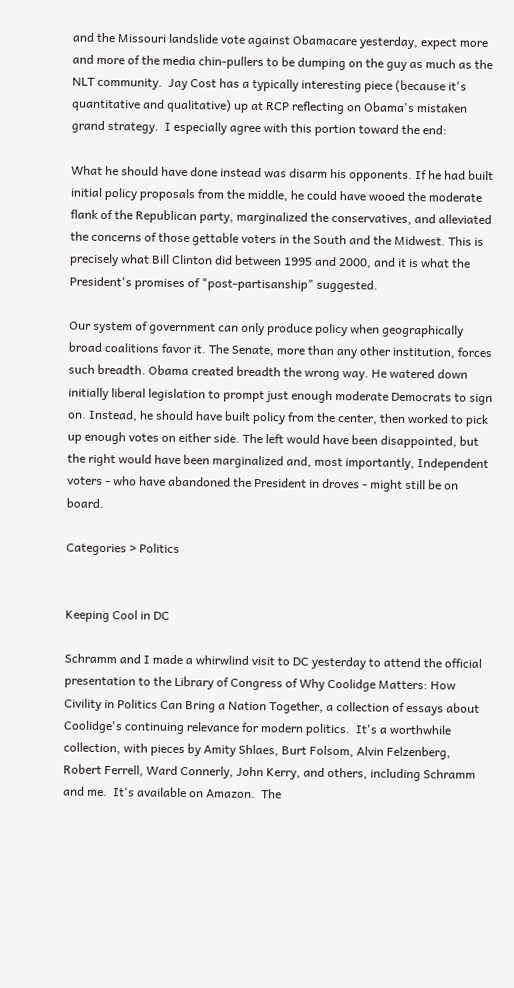and the Missouri landslide vote against Obamacare yesterday, expect more and more of the media chin-pullers to be dumping on the guy as much as the NLT community.  Jay Cost has a typically interesting piece (because it's quantitative and qualitative) up at RCP reflecting on Obama's mistaken grand strategy.  I especially agree with this portion toward the end:

What he should have done instead was disarm his opponents. If he had built initial policy proposals from the middle, he could have wooed the moderate flank of the Republican party, marginalized the conservatives, and alleviated the concerns of those gettable voters in the South and the Midwest. This is precisely what Bill Clinton did between 1995 and 2000, and it is what the President's promises of "post-partisanship" suggested.

Our system of government can only produce policy when geographically broad coalitions favor it. The Senate, more than any other institution, forces such breadth. Obama created breadth the wrong way. He watered down initially liberal legislation to prompt just enough moderate Democrats to sign on. Instead, he should have built policy from the center, then worked to pick up enough votes on either side. The left would have been disappointed, but the right would have been marginalized and, most importantly, Independent voters - who have abandoned the President in droves - might still be on board.

Categories > Politics


Keeping Cool in DC

Schramm and I made a whirwlind visit to DC yesterday to attend the official presentation to the Library of Congress of Why Coolidge Matters: How Civility in Politics Can Bring a Nation Together, a collection of essays about Coolidge's continuing relevance for modern politics.  It's a worthwhile collection, with pieces by Amity Shlaes, Burt Folsom, Alvin Felzenberg, Robert Ferrell, Ward Connerly, John Kerry, and others, including Schramm and me.  It's available on Amazon.  The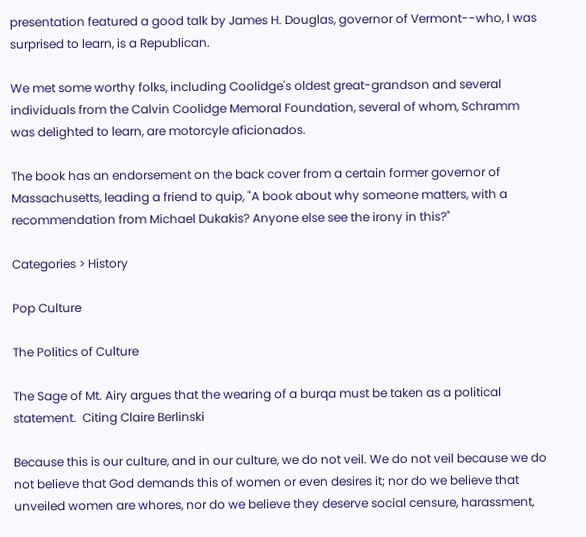presentation featured a good talk by James H. Douglas, governor of Vermont--who, I was surprised to learn, is a Republican.

We met some worthy folks, including Coolidge's oldest great-grandson and several individuals from the Calvin Coolidge Memoral Foundation, several of whom, Schramm was delighted to learn, are motorcyle aficionados.

The book has an endorsement on the back cover from a certain former governor of Massachusetts, leading a friend to quip, "A book about why someone matters, with a recommendation from Michael Dukakis? Anyone else see the irony in this?"

Categories > History

Pop Culture

The Politics of Culture

The Sage of Mt. Airy argues that the wearing of a burqa must be taken as a political statement.  Citing Claire Berlinski

Because this is our culture, and in our culture, we do not veil. We do not veil because we do not believe that God demands this of women or even desires it; nor do we believe that unveiled women are whores, nor do we believe they deserve social censure, harassment,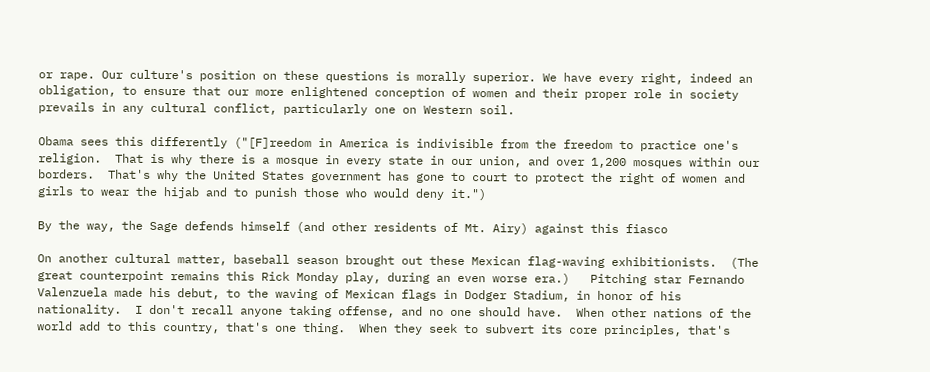or rape. Our culture's position on these questions is morally superior. We have every right, indeed an obligation, to ensure that our more enlightened conception of women and their proper role in society prevails in any cultural conflict, particularly one on Western soil.

Obama sees this differently ("[F]reedom in America is indivisible from the freedom to practice one's religion.  That is why there is a mosque in every state in our union, and over 1,200 mosques within our borders.  That's why the United States government has gone to court to protect the right of women and girls to wear the hijab and to punish those who would deny it.")

By the way, the Sage defends himself (and other residents of Mt. Airy) against this fiasco

On another cultural matter, baseball season brought out these Mexican flag-waving exhibitionists.  (The great counterpoint remains this Rick Monday play, during an even worse era.)   Pitching star Fernando Valenzuela made his debut, to the waving of Mexican flags in Dodger Stadium, in honor of his nationality.  I don't recall anyone taking offense, and no one should have.  When other nations of the world add to this country, that's one thing.  When they seek to subvert its core principles, that's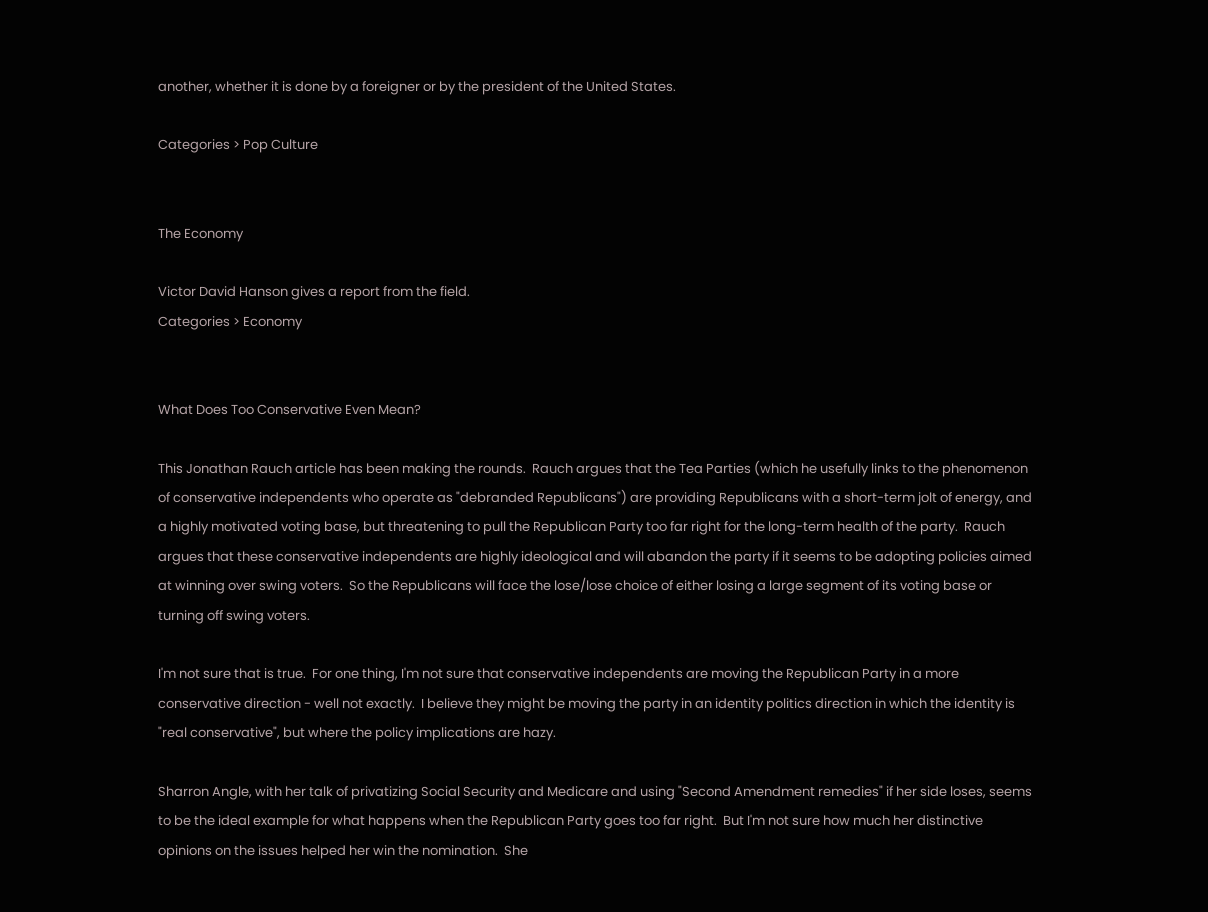another, whether it is done by a foreigner or by the president of the United States.

Categories > Pop Culture


The Economy

Victor David Hanson gives a report from the field.
Categories > Economy


What Does Too Conservative Even Mean?

This Jonathan Rauch article has been making the rounds.  Rauch argues that the Tea Parties (which he usefully links to the phenomenon of conservative independents who operate as "debranded Republicans") are providing Republicans with a short-term jolt of energy, and a highly motivated voting base, but threatening to pull the Republican Party too far right for the long-term health of the party.  Rauch argues that these conservative independents are highly ideological and will abandon the party if it seems to be adopting policies aimed at winning over swing voters.  So the Republicans will face the lose/lose choice of either losing a large segment of its voting base or turning off swing voters.

I'm not sure that is true.  For one thing, I'm not sure that conservative independents are moving the Republican Party in a more conservative direction - well not exactly.  I believe they might be moving the party in an identity politics direction in which the identity is "real conservative", but where the policy implications are hazy.

Sharron Angle, with her talk of privatizing Social Security and Medicare and using "Second Amendment remedies" if her side loses, seems to be the ideal example for what happens when the Republican Party goes too far right.  But I'm not sure how much her distinctive opinions on the issues helped her win the nomination.  She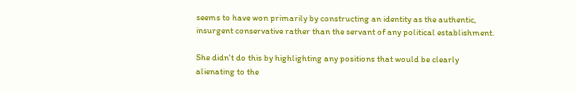seems to have won primarily by constructing an identity as the authentic, insurgent conservative rather than the servant of any political establishment.

She didn't do this by highlighting any positions that would be clearly alienating to the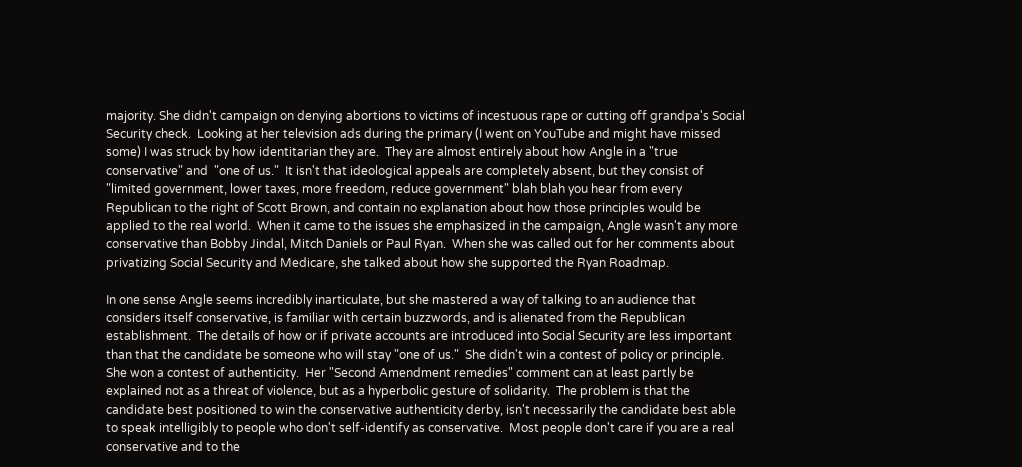majority. She didn't campaign on denying abortions to victims of incestuous rape or cutting off grandpa's Social Security check.  Looking at her television ads during the primary (I went on YouTube and might have missed some) I was struck by how identitarian they are.  They are almost entirely about how Angle in a "true conservative" and  "one of us."  It isn't that ideological appeals are completely absent, but they consist of "limited government, lower taxes, more freedom, reduce government" blah blah you hear from every Republican to the right of Scott Brown, and contain no explanation about how those principles would be applied to the real world.  When it came to the issues she emphasized in the campaign, Angle wasn't any more conservative than Bobby Jindal, Mitch Daniels or Paul Ryan.  When she was called out for her comments about privatizing Social Security and Medicare, she talked about how she supported the Ryan Roadmap.

In one sense Angle seems incredibly inarticulate, but she mastered a way of talking to an audience that considers itself conservative, is familiar with certain buzzwords, and is alienated from the Republican establishment.  The details of how or if private accounts are introduced into Social Security are less important than that the candidate be someone who will stay "one of us."  She didn't win a contest of policy or principle.  She won a contest of authenticity.  Her "Second Amendment remedies" comment can at least partly be explained not as a threat of violence, but as a hyperbolic gesture of solidarity.  The problem is that the candidate best positioned to win the conservative authenticity derby, isn't necessarily the candidate best able to speak intelligibly to people who don't self-identify as conservative.  Most people don't care if you are a real conservative and to the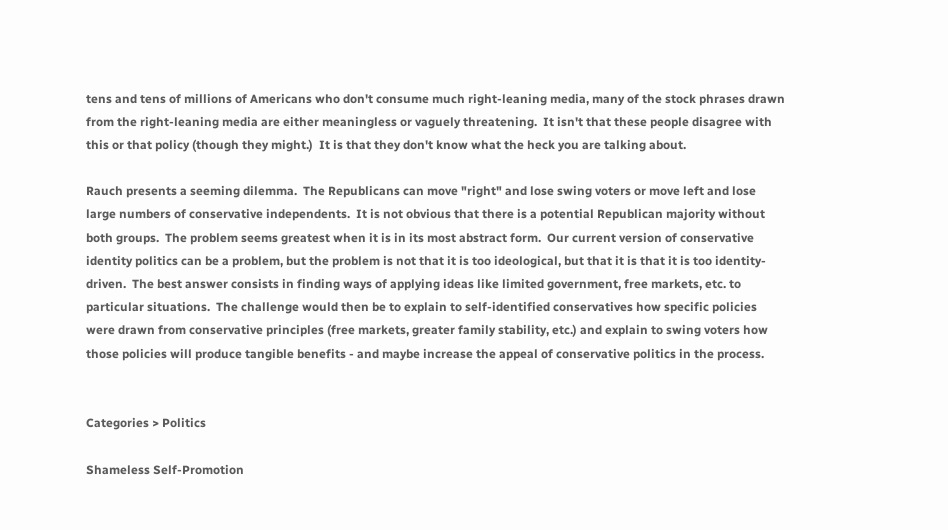tens and tens of millions of Americans who don't consume much right-leaning media, many of the stock phrases drawn from the right-leaning media are either meaningless or vaguely threatening.  It isn't that these people disagree with this or that policy (though they might.)  It is that they don't know what the heck you are talking about.

Rauch presents a seeming dilemma.  The Republicans can move "right" and lose swing voters or move left and lose large numbers of conservative independents.  It is not obvious that there is a potential Republican majority without both groups.  The problem seems greatest when it is in its most abstract form.  Our current version of conservative identity politics can be a problem, but the problem is not that it is too ideological, but that it is that it is too identity-driven.  The best answer consists in finding ways of applying ideas like limited government, free markets, etc. to particular situations.  The challenge would then be to explain to self-identified conservatives how specific policies were drawn from conservative principles (free markets, greater family stability, etc.) and explain to swing voters how those policies will produce tangible benefits - and maybe increase the appeal of conservative politics in the process.


Categories > Politics

Shameless Self-Promotion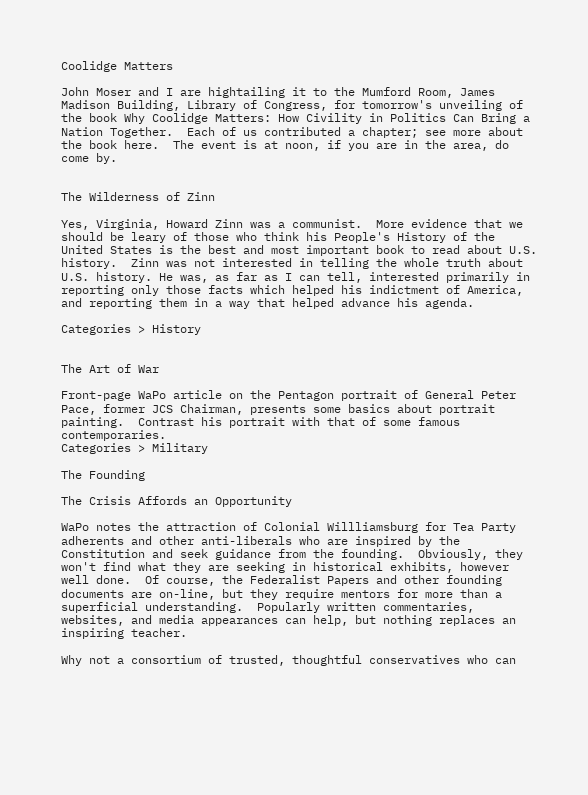Coolidge Matters

John Moser and I are hightailing it to the Mumford Room, James Madison Building, Library of Congress, for tomorrow's unveiling of the book Why Coolidge Matters: How Civility in Politics Can Bring a Nation Together.  Each of us contributed a chapter; see more about the book here.  The event is at noon, if you are in the area, do come by.


The Wilderness of Zinn

Yes, Virginia, Howard Zinn was a communist.  More evidence that we should be leary of those who think his People's History of the United States is the best and most important book to read about U.S. history.  Zinn was not interested in telling the whole truth about U.S. history. He was, as far as I can tell, interested primarily in reporting only those facts which helped his indictment of America, and reporting them in a way that helped advance his agenda.

Categories > History


The Art of War

Front-page WaPo article on the Pentagon portrait of General Peter Pace, former JCS Chairman, presents some basics about portrait painting.  Contrast his portrait with that of some famous contemporaries.
Categories > Military

The Founding

The Crisis Affords an Opportunity

WaPo notes the attraction of Colonial Willliamsburg for Tea Party adherents and other anti-liberals who are inspired by the Constitution and seek guidance from the founding.  Obviously, they won't find what they are seeking in historical exhibits, however well done.  Of course, the Federalist Papers and other founding documents are on-line, but they require mentors for more than a superficial understanding.  Popularly written commentaries, websites, and media appearances can help, but nothing replaces an inspiring teacher.

Why not a consortium of trusted, thoughtful conservatives who can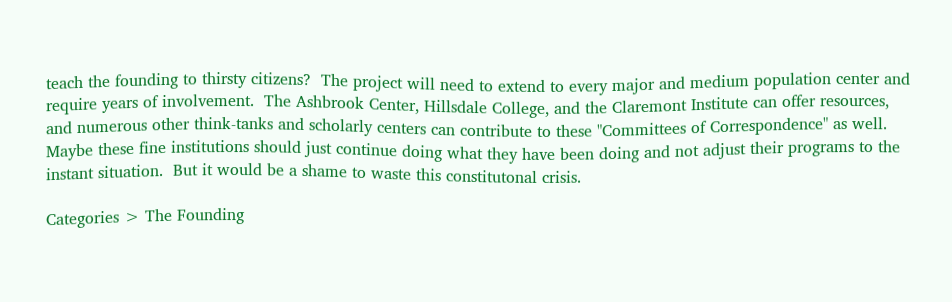teach the founding to thirsty citizens?  The project will need to extend to every major and medium population center and require years of involvement.  The Ashbrook Center, Hillsdale College, and the Claremont Institute can offer resources, and numerous other think-tanks and scholarly centers can contribute to these "Committees of Correspondence" as well.   Maybe these fine institutions should just continue doing what they have been doing and not adjust their programs to the instant situation.  But it would be a shame to waste this constitutonal crisis.

Categories > The Founding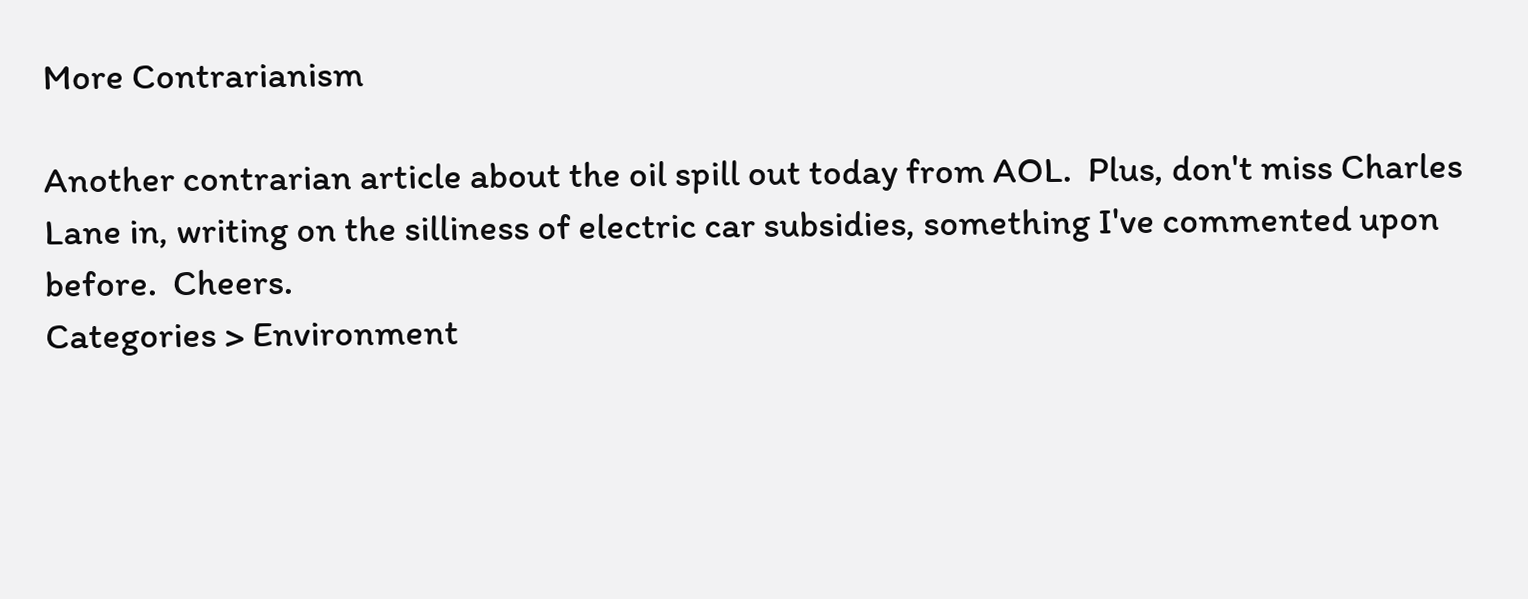More Contrarianism

Another contrarian article about the oil spill out today from AOL.  Plus, don't miss Charles Lane in, writing on the silliness of electric car subsidies, something I've commented upon before.  Cheers.
Categories > Environment